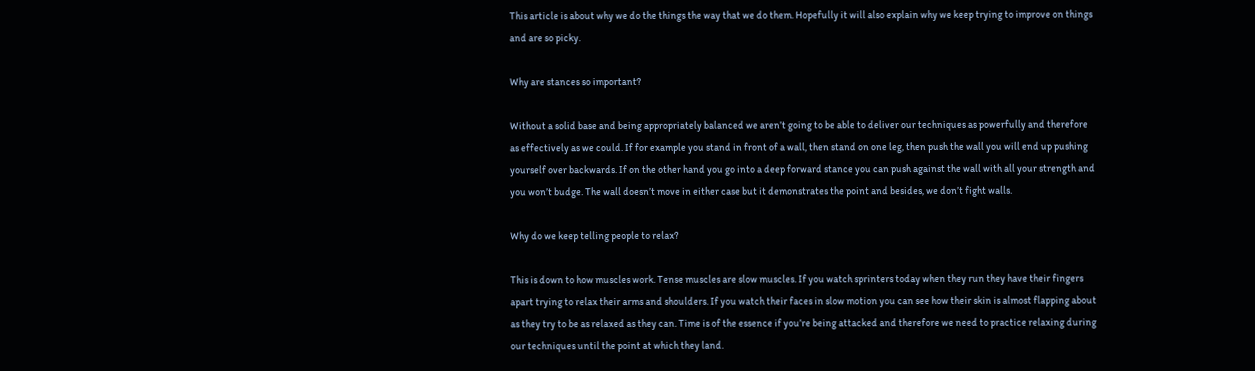This article is about why we do the things the way that we do them. Hopefully it will also explain why we keep trying to improve on things and are so picky.

Why are stances so important?

Without a solid base and being appropriately balanced we aren’t going to be able to deliver our techniques as powerfully and therefore as effectively as we could. If for example you stand in front of a wall, then stand on one leg, then push the wall you will end up pushing yourself over backwards. If on the other hand you go into a deep forward stance you can push against the wall with all your strength and you won’t budge. The wall doesn’t move in either case but it demonstrates the point and besides, we don’t fight walls.

Why do we keep telling people to relax?

This is down to how muscles work. Tense muscles are slow muscles. If you watch sprinters today when they run they have their fingers apart trying to relax their arms and shoulders. If you watch their faces in slow motion you can see how their skin is almost flapping about as they try to be as relaxed as they can. Time is of the essence if you’re being attacked and therefore we need to practice relaxing during our techniques until the point at which they land.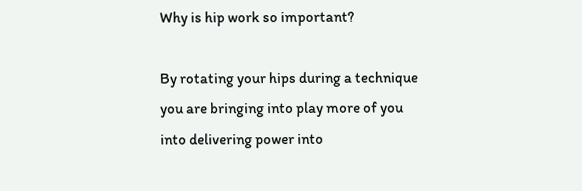Why is hip work so important?

By rotating your hips during a technique you are bringing into play more of you into delivering power into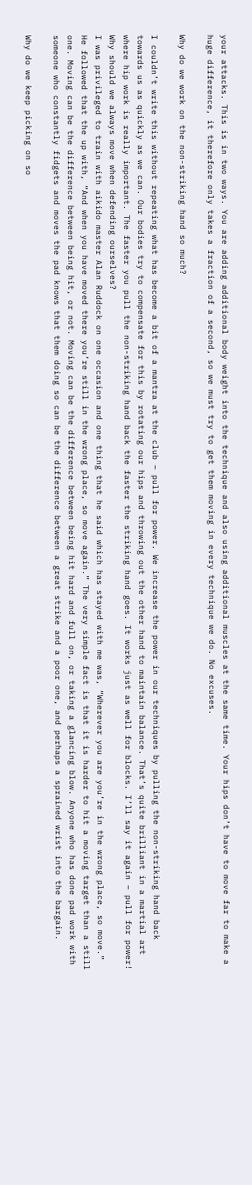your attacks. This is in two ways. You are adding additional body weight into the technique and also using additional muscles at the same time. Your hips don’t have to move far to make a huge difference, it therefore only takes a fraction of a second, so we must try to get them moving in every technique we do. No excuses.

Why do we work on the non-striking hand so much?

I couldn’t write this without repeating what has become a bit of a mantra at the club – pull for power. We increase the power in our techniques by pulling the non-striking hand back towards us as quickly as we can. Our bodies try to compensate for this by rotating our hips and throwing out the other hand to maintain balance. That’s quite brilliant in a martial art where hip work is really important. The faster you pull the non-striking hand back the faster the striking hand goes. It works just as well for blocks. I’ll say it again – pull for power!
Why should we always move when defending ourselves?
I was privileged to train with aikido master Alan Ruddock on one occasion and one thing that he said which has stayed with me was, “Wherever you are you’re in the wrong place, so move.” He followed that the up with, “And when you have moved there you’re still in the wrong place, so move again.” The very simple fact is that it is harder to hit a moving target than a still one. Moving can be the difference between being hit, or not. Moving can be the difference between being hit hard and full on, or taking a glancing blow. Anyone who has done pad work with someone who constantly fidgets and moves the pad knows that them doing so can be the difference between a great strike and a poor one, and perhaps a sprained wrist into the bargain.

Why do we keep picking on so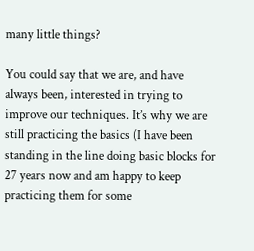many little things?

You could say that we are, and have always been, interested in trying to improve our techniques. It’s why we are still practicing the basics (I have been standing in the line doing basic blocks for 27 years now and am happy to keep practicing them for some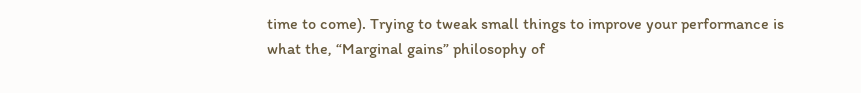time to come). Trying to tweak small things to improve your performance is what the, “Marginal gains” philosophy of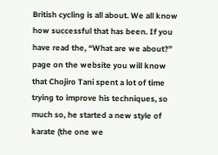British cycling is all about. We all know how successful that has been. If you have read the, “What are we about?” page on the website you will know that Chojiro Tani spent a lot of time trying to improve his techniques, so much so, he started a new style of karate (the one we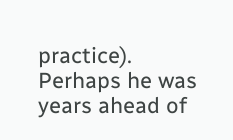practice). Perhaps he was years ahead of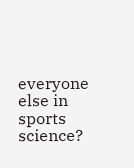everyone else in sports science?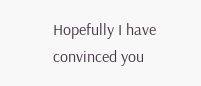Hopefully I have convinced you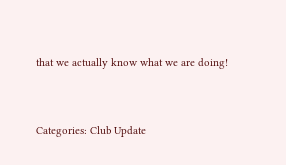that we actually know what we are doing!


Categories: Club Update